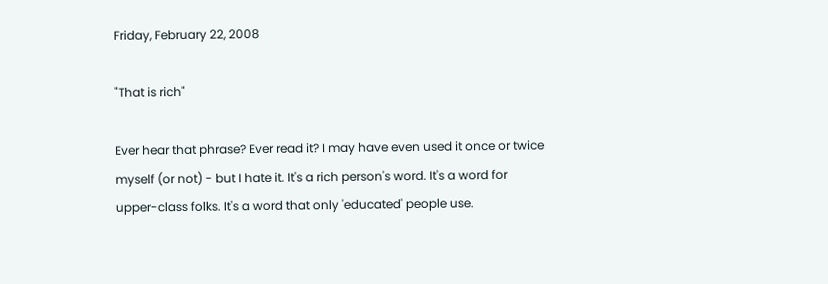Friday, February 22, 2008

"That is rich"

Ever hear that phrase? Ever read it? I may have even used it once or twice myself (or not) - but I hate it. It's a rich person's word. It's a word for upper-class folks. It's a word that only 'educated' people use.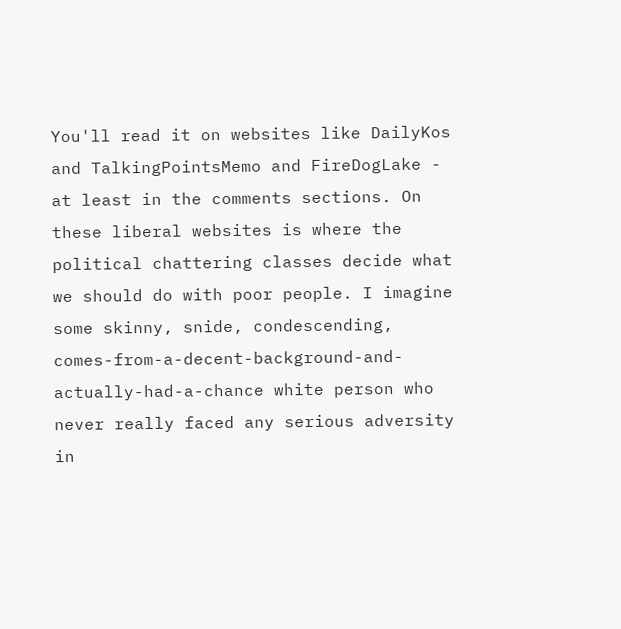You'll read it on websites like DailyKos and TalkingPointsMemo and FireDogLake - at least in the comments sections. On these liberal websites is where the political chattering classes decide what we should do with poor people. I imagine some skinny, snide, condescending, comes-from-a-decent-background-and-actually-had-a-chance white person who never really faced any serious adversity in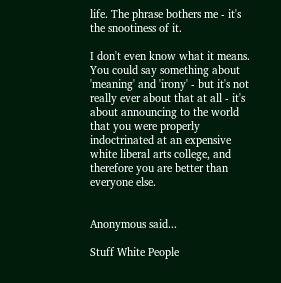life. The phrase bothers me - it's the snootiness of it.

I don't even know what it means. You could say something about 'meaning' and 'irony' - but it's not really ever about that at all - it's about announcing to the world that you were properly indoctrinated at an expensive white liberal arts college, and therefore you are better than everyone else.


Anonymous said...

Stuff White People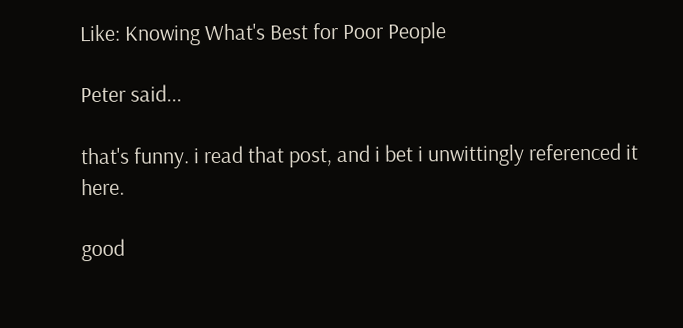Like: Knowing What's Best for Poor People

Peter said...

that's funny. i read that post, and i bet i unwittingly referenced it here.

good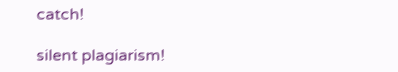catch!

silent plagiarism!